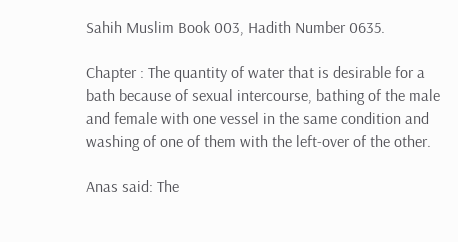Sahih Muslim Book 003, Hadith Number 0635.

Chapter : The quantity of water that is desirable for a bath because of sexual intercourse, bathing of the male and female with one vessel in the same condition and washing of one of them with the left-over of the other.

Anas said: The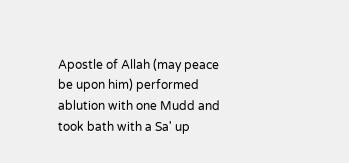Apostle of Allah (may peace be upon him) performed ablution with one Mudd and took bath with a Sa' up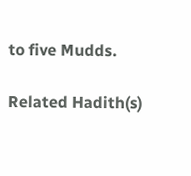to five Mudds.

Related Hadith(s)